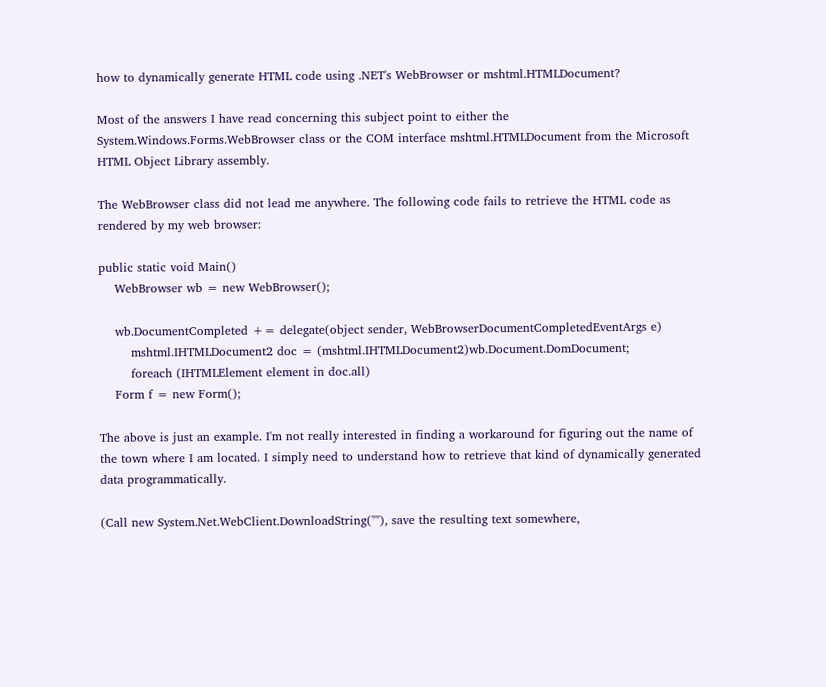how to dynamically generate HTML code using .NET's WebBrowser or mshtml.HTMLDocument?

Most of the answers I have read concerning this subject point to either the System.Windows.Forms.WebBrowser class or the COM interface mshtml.HTMLDocument from the Microsoft HTML Object Library assembly.

The WebBrowser class did not lead me anywhere. The following code fails to retrieve the HTML code as rendered by my web browser:

public static void Main()
    WebBrowser wb = new WebBrowser();

    wb.DocumentCompleted += delegate(object sender, WebBrowserDocumentCompletedEventArgs e)
        mshtml.IHTMLDocument2 doc = (mshtml.IHTMLDocument2)wb.Document.DomDocument;
        foreach (IHTMLElement element in doc.all)
    Form f = new Form();

The above is just an example. I'm not really interested in finding a workaround for figuring out the name of the town where I am located. I simply need to understand how to retrieve that kind of dynamically generated data programmatically.

(Call new System.Net.WebClient.DownloadString(""), save the resulting text somewhere,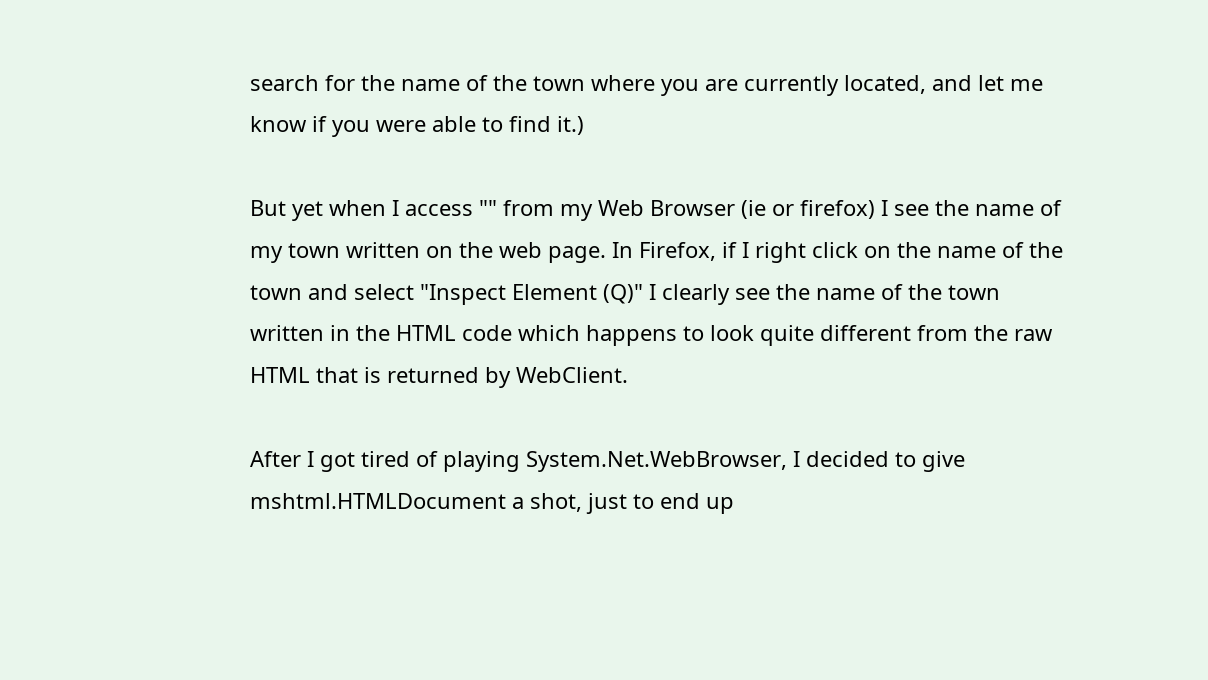search for the name of the town where you are currently located, and let me know if you were able to find it.)

But yet when I access "" from my Web Browser (ie or firefox) I see the name of my town written on the web page. In Firefox, if I right click on the name of the town and select "Inspect Element (Q)" I clearly see the name of the town written in the HTML code which happens to look quite different from the raw HTML that is returned by WebClient.

After I got tired of playing System.Net.WebBrowser, I decided to give mshtml.HTMLDocument a shot, just to end up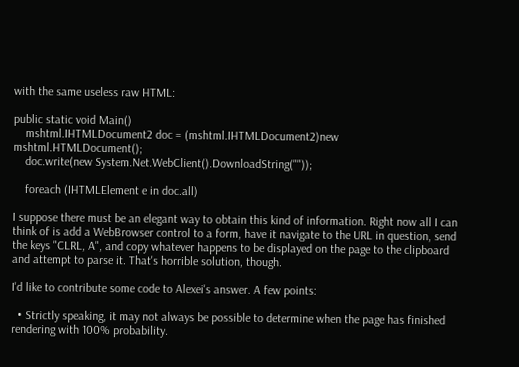with the same useless raw HTML:

public static void Main()
    mshtml.IHTMLDocument2 doc = (mshtml.IHTMLDocument2)new mshtml.HTMLDocument();
    doc.write(new System.Net.WebClient().DownloadString(""));

    foreach (IHTMLElement e in doc.all)

I suppose there must be an elegant way to obtain this kind of information. Right now all I can think of is add a WebBrowser control to a form, have it navigate to the URL in question, send the keys "CLRL, A", and copy whatever happens to be displayed on the page to the clipboard and attempt to parse it. That's horrible solution, though.

I'd like to contribute some code to Alexei's answer. A few points:

  • Strictly speaking, it may not always be possible to determine when the page has finished rendering with 100% probability.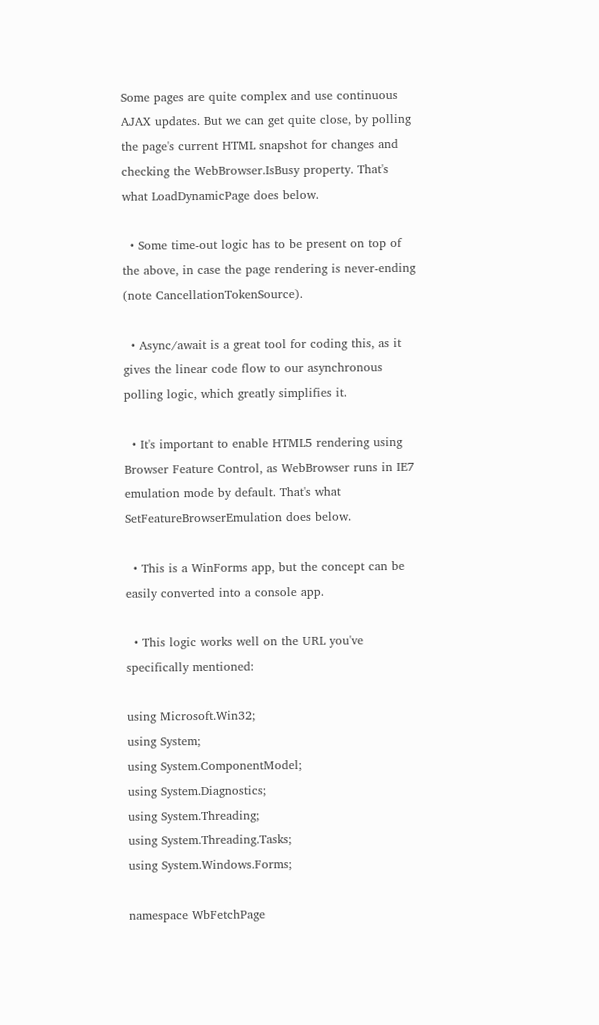Some pages are quite complex and use continuous AJAX updates. But we can get quite close, by polling the page's current HTML snapshot for changes and checking the WebBrowser.IsBusy property. That's what LoadDynamicPage does below.

  • Some time-out logic has to be present on top of the above, in case the page rendering is never-ending (note CancellationTokenSource).

  • Async/await is a great tool for coding this, as it gives the linear code flow to our asynchronous polling logic, which greatly simplifies it.

  • It's important to enable HTML5 rendering using Browser Feature Control, as WebBrowser runs in IE7 emulation mode by default. That's what SetFeatureBrowserEmulation does below.

  • This is a WinForms app, but the concept can be easily converted into a console app.

  • This logic works well on the URL you've specifically mentioned:

using Microsoft.Win32;
using System;
using System.ComponentModel;
using System.Diagnostics;
using System.Threading;
using System.Threading.Tasks;
using System.Windows.Forms;

namespace WbFetchPage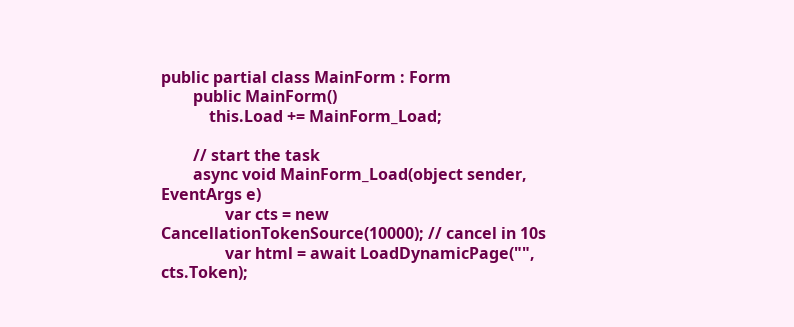public partial class MainForm : Form
        public MainForm()
            this.Load += MainForm_Load;

        // start the task
        async void MainForm_Load(object sender, EventArgs e)
                var cts = new CancellationTokenSource(10000); // cancel in 10s
                var html = await LoadDynamicPage("", cts.Token);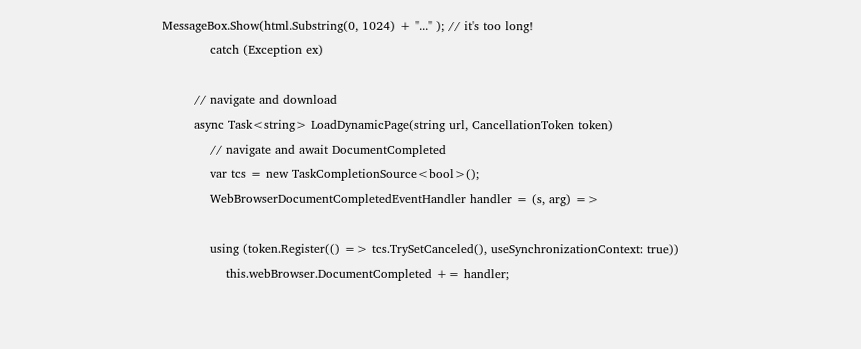MessageBox.Show(html.Substring(0, 1024) + "..." ); // it's too long!
            catch (Exception ex)

        // navigate and download
        async Task<string> LoadDynamicPage(string url, CancellationToken token)
            // navigate and await DocumentCompleted
            var tcs = new TaskCompletionSource<bool>();
            WebBrowserDocumentCompletedEventHandler handler = (s, arg) =>

            using (token.Register(() => tcs.TrySetCanceled(), useSynchronizationContext: true))
                this.webBrowser.DocumentCompleted += handler;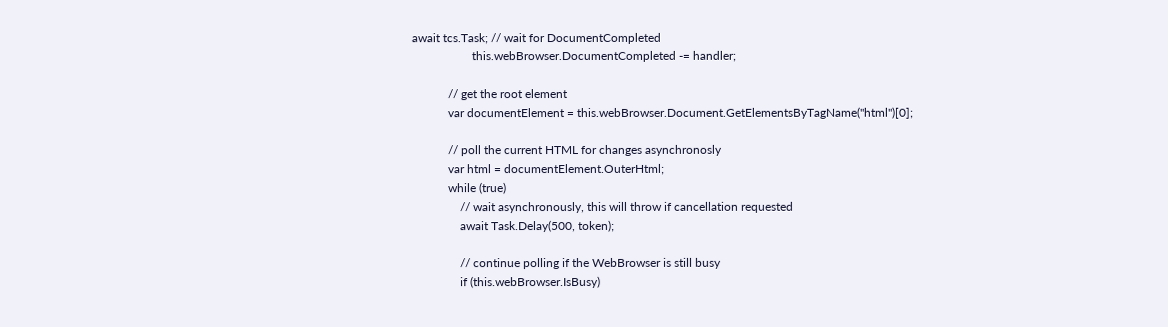await tcs.Task; // wait for DocumentCompleted
                    this.webBrowser.DocumentCompleted -= handler;

            // get the root element
            var documentElement = this.webBrowser.Document.GetElementsByTagName("html")[0];

            // poll the current HTML for changes asynchronosly
            var html = documentElement.OuterHtml;
            while (true)
                // wait asynchronously, this will throw if cancellation requested
                await Task.Delay(500, token);

                // continue polling if the WebBrowser is still busy
                if (this.webBrowser.IsBusy)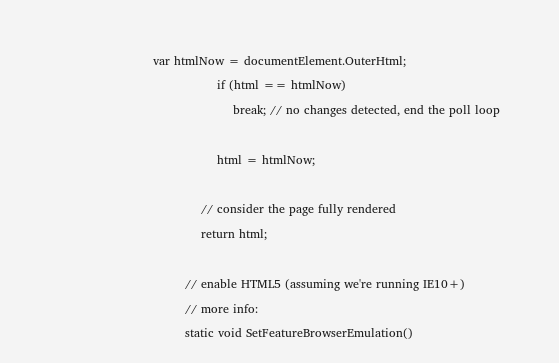var htmlNow = documentElement.OuterHtml;
                if (html == htmlNow)
                    break; // no changes detected, end the poll loop

                html = htmlNow;

            // consider the page fully rendered
            return html;

        // enable HTML5 (assuming we're running IE10+)
        // more info:
        static void SetFeatureBrowserEmulation()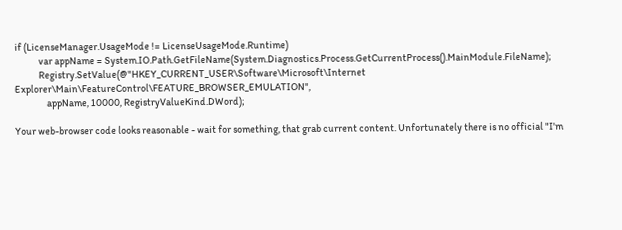if (LicenseManager.UsageMode != LicenseUsageMode.Runtime)
            var appName = System.IO.Path.GetFileName(System.Diagnostics.Process.GetCurrentProcess().MainModule.FileName);
            Registry.SetValue(@"HKEY_CURRENT_USER\Software\Microsoft\Internet Explorer\Main\FeatureControl\FEATURE_BROWSER_EMULATION",
                appName, 10000, RegistryValueKind.DWord);

Your web-browser code looks reasonable - wait for something, that grab current content. Unfortunately there is no official "I'm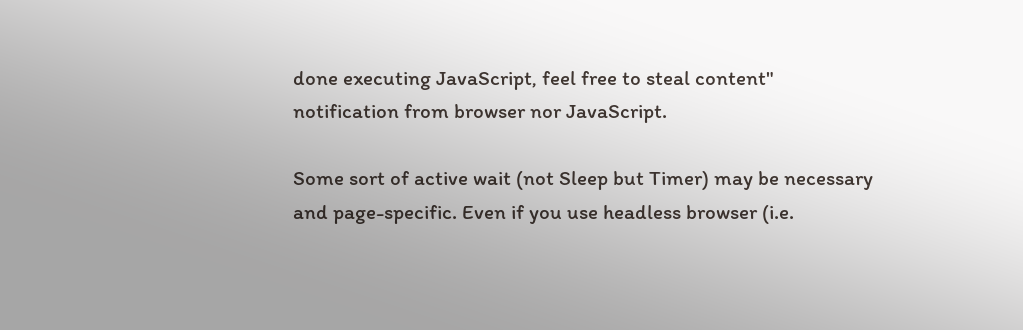done executing JavaScript, feel free to steal content" notification from browser nor JavaScript.

Some sort of active wait (not Sleep but Timer) may be necessary and page-specific. Even if you use headless browser (i.e.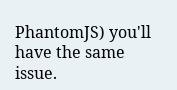PhantomJS) you'll have the same issue.